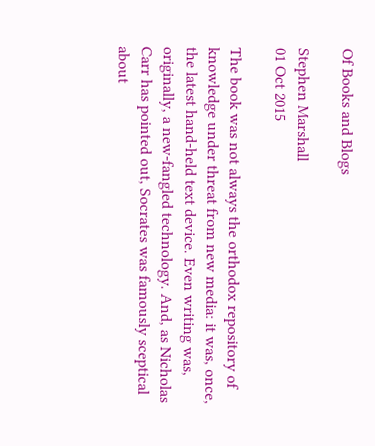Of Books and Blogs

Stephen Marshall
01 Oct 2015

The book was not always the orthodox repository of knowledge under threat from new media: it was, once, the latest hand-held text device. Even writing was, originally, a new-fangled technology. And, as Nicholas Carr has pointed out, Socrates was famously sceptical about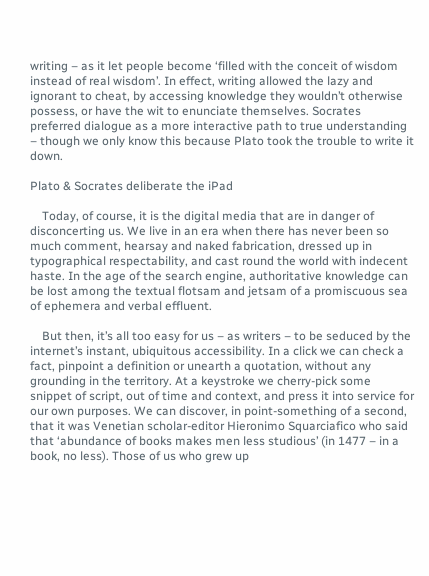writing – as it let people become ‘filled with the conceit of wisdom instead of real wisdom’. In effect, writing allowed the lazy and ignorant to cheat, by accessing knowledge they wouldn’t otherwise possess, or have the wit to enunciate themselves. Socrates preferred dialogue as a more interactive path to true understanding – though we only know this because Plato took the trouble to write it down.

Plato & Socrates deliberate the iPad

    Today, of course, it is the digital media that are in danger of disconcerting us. We live in an era when there has never been so much comment, hearsay and naked fabrication, dressed up in typographical respectability, and cast round the world with indecent haste. In the age of the search engine, authoritative knowledge can be lost among the textual flotsam and jetsam of a promiscuous sea of ephemera and verbal effluent.

    But then, it’s all too easy for us – as writers – to be seduced by the internet’s instant, ubiquitous accessibility. In a click we can check a fact, pinpoint a definition or unearth a quotation, without any grounding in the territory. At a keystroke we cherry-pick some snippet of script, out of time and context, and press it into service for our own purposes. We can discover, in point-something of a second, that it was Venetian scholar-editor Hieronimo Squarciafico who said that ‘abundance of books makes men less studious’ (in 1477 – in a book, no less). Those of us who grew up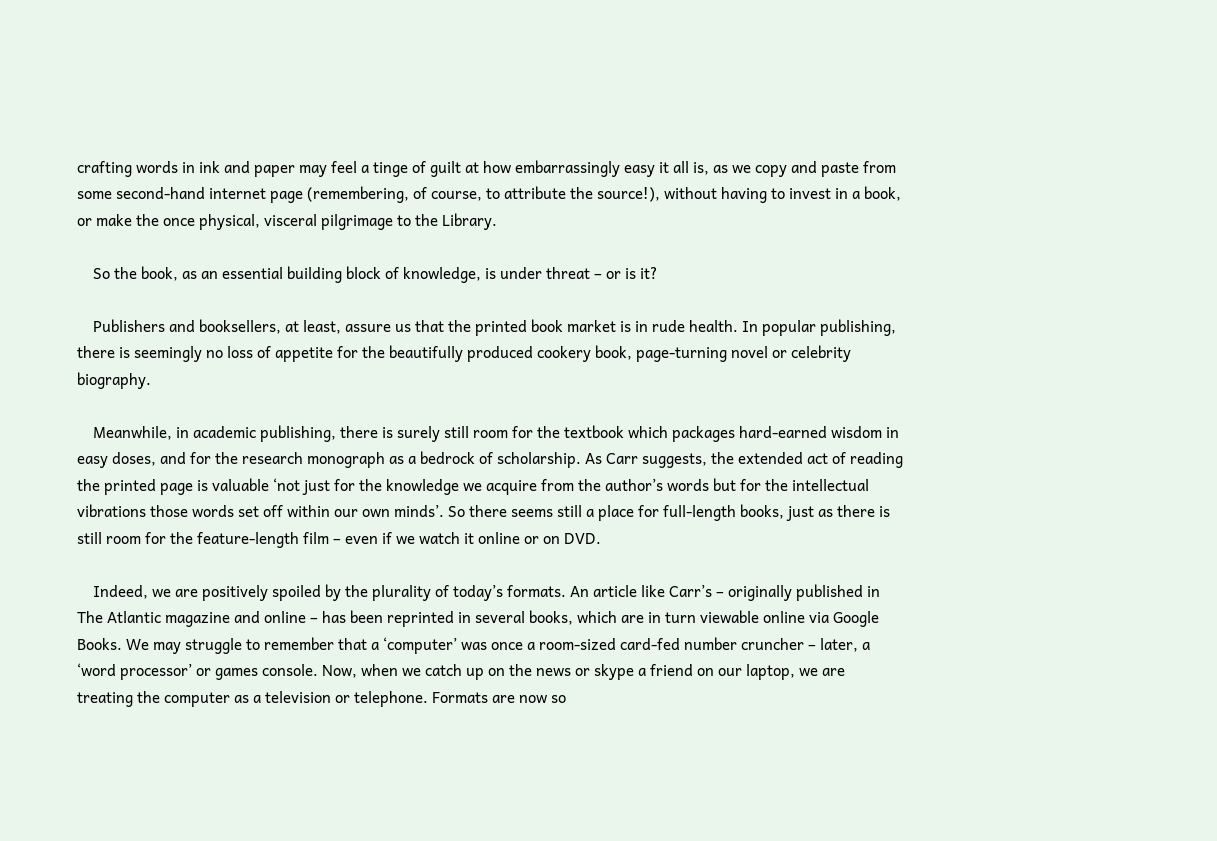crafting words in ink and paper may feel a tinge of guilt at how embarrassingly easy it all is, as we copy and paste from some second-hand internet page (remembering, of course, to attribute the source!), without having to invest in a book, or make the once physical, visceral pilgrimage to the Library.

    So the book, as an essential building block of knowledge, is under threat – or is it?

    Publishers and booksellers, at least, assure us that the printed book market is in rude health. In popular publishing, there is seemingly no loss of appetite for the beautifully produced cookery book, page-turning novel or celebrity biography.

    Meanwhile, in academic publishing, there is surely still room for the textbook which packages hard-earned wisdom in easy doses, and for the research monograph as a bedrock of scholarship. As Carr suggests, the extended act of reading the printed page is valuable ‘not just for the knowledge we acquire from the author’s words but for the intellectual vibrations those words set off within our own minds’. So there seems still a place for full-length books, just as there is still room for the feature-length film – even if we watch it online or on DVD.

    Indeed, we are positively spoiled by the plurality of today’s formats. An article like Carr’s – originally published in The Atlantic magazine and online – has been reprinted in several books, which are in turn viewable online via Google Books. We may struggle to remember that a ‘computer’ was once a room-sized card-fed number cruncher – later, a ‘word processor’ or games console. Now, when we catch up on the news or skype a friend on our laptop, we are treating the computer as a television or telephone. Formats are now so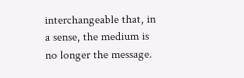interchangeable that, in a sense, the medium is no longer the message.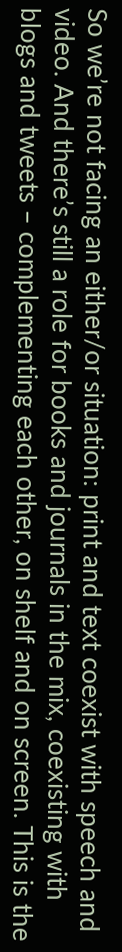So we’re not facing an either/or situation: print and text coexist with speech and video. And there’s still a role for books and journals in the mix, coexisting with blogs and tweets – complementing each other, on shelf and on screen. This is the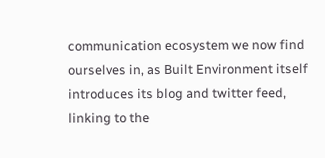communication ecosystem we now find ourselves in, as Built Environment itself introduces its blog and twitter feed, linking to the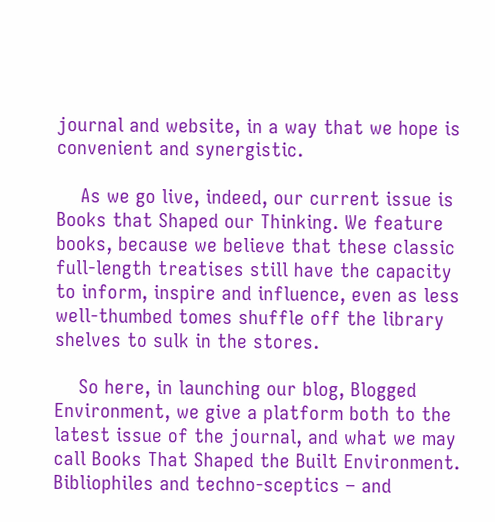journal and website, in a way that we hope is convenient and synergistic.

    As we go live, indeed, our current issue is Books that Shaped our Thinking. We feature books, because we believe that these classic full-length treatises still have the capacity to inform, inspire and influence, even as less well-thumbed tomes shuffle off the library shelves to sulk in the stores.

    So here, in launching our blog, Blogged Environment, we give a platform both to the latest issue of the journal, and what we may call Books That Shaped the Built Environment. Bibliophiles and techno-sceptics – and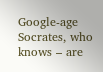Google-age Socrates, who knows – are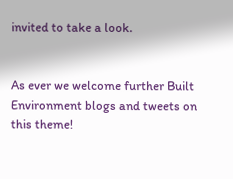invited to take a look.


As ever we welcome further Built Environment blogs and tweets on this theme!